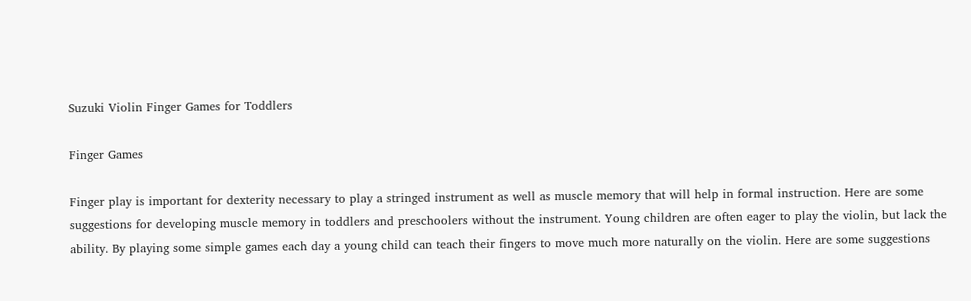Suzuki Violin Finger Games for Toddlers

Finger Games

Finger play is important for dexterity necessary to play a stringed instrument as well as muscle memory that will help in formal instruction. Here are some suggestions for developing muscle memory in toddlers and preschoolers without the instrument. Young children are often eager to play the violin, but lack the ability. By playing some simple games each day a young child can teach their fingers to move much more naturally on the violin. Here are some suggestions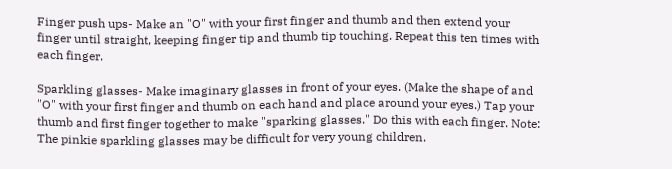Finger push ups- Make an "O" with your first finger and thumb and then extend your finger until straight, keeping finger tip and thumb tip touching. Repeat this ten times with each finger.

Sparkling glasses- Make imaginary glasses in front of your eyes. (Make the shape of and "O" with your first finger and thumb on each hand and place around your eyes.) Tap your thumb and first finger together to make "sparking glasses." Do this with each finger. Note: The pinkie sparkling glasses may be difficult for very young children.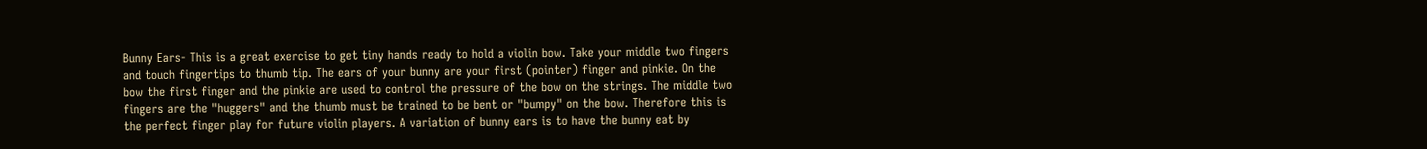Bunny Ears- This is a great exercise to get tiny hands ready to hold a violin bow. Take your middle two fingers and touch fingertips to thumb tip. The ears of your bunny are your first (pointer) finger and pinkie. On the bow the first finger and the pinkie are used to control the pressure of the bow on the strings. The middle two fingers are the "huggers" and the thumb must be trained to be bent or "bumpy" on the bow. Therefore this is the perfect finger play for future violin players. A variation of bunny ears is to have the bunny eat by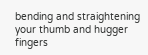bending and straightening your thumb and hugger fingers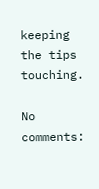keeping the tips touching.

No comments: